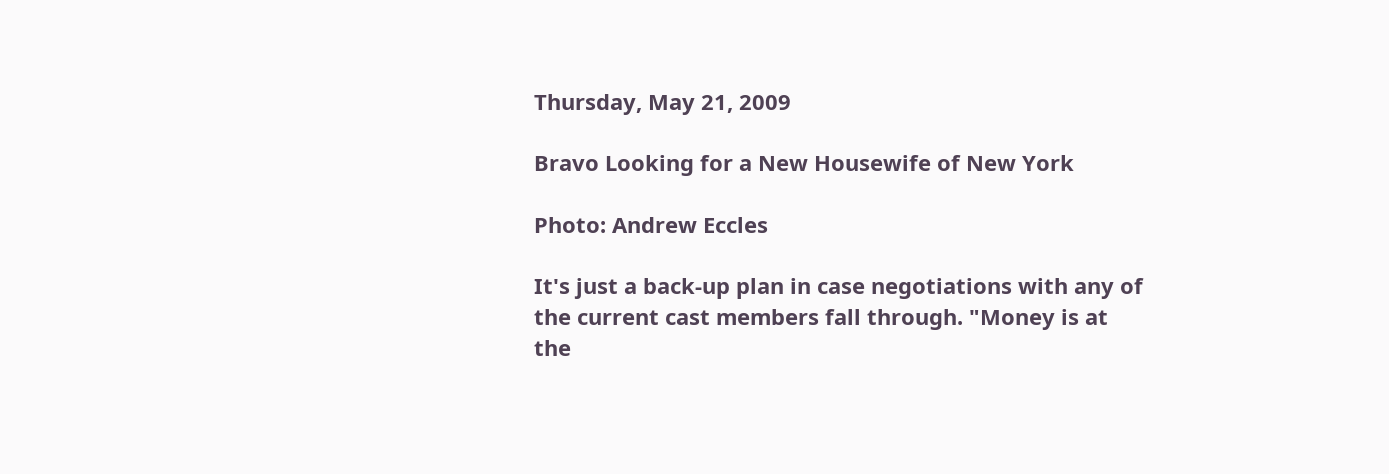Thursday, May 21, 2009

Bravo Looking for a New Housewife of New York

Photo: Andrew Eccles

It's just a back-up plan in case negotiations with any of the current cast members fall through. "Money is at the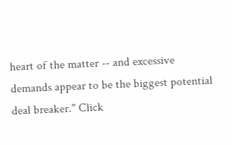heart of the matter -- and excessive demands appear to be the biggest potential deal breaker." Click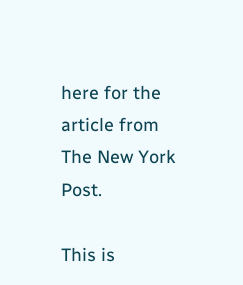here for the article from The New York Post.

This is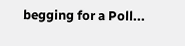begging for a Poll...